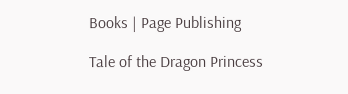Books | Page Publishing

Tale of the Dragon Princess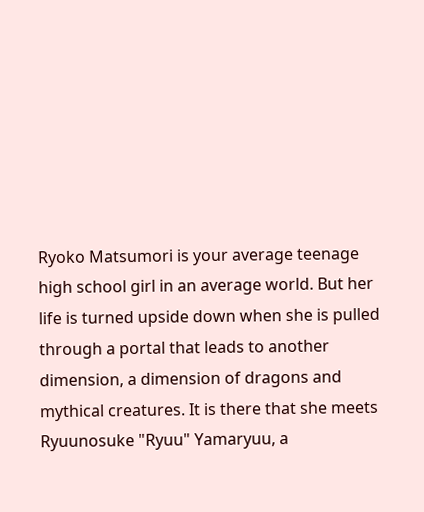Ryoko Matsumori is your average teenage high school girl in an average world. But her life is turned upside down when she is pulled through a portal that leads to another dimension, a dimension of dragons and mythical creatures. It is there that she meets Ryuunosuke "Ryuu" Yamaryuu, a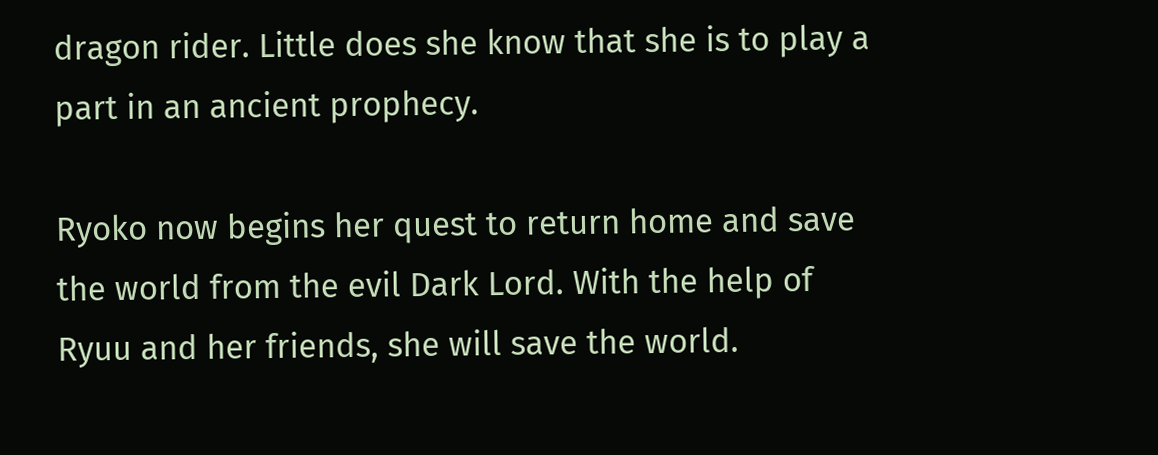dragon rider. Little does she know that she is to play a part in an ancient prophecy.

Ryoko now begins her quest to return home and save the world from the evil Dark Lord. With the help of Ryuu and her friends, she will save the world.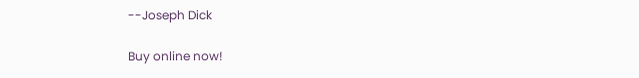--Joseph Dick

Buy online now!